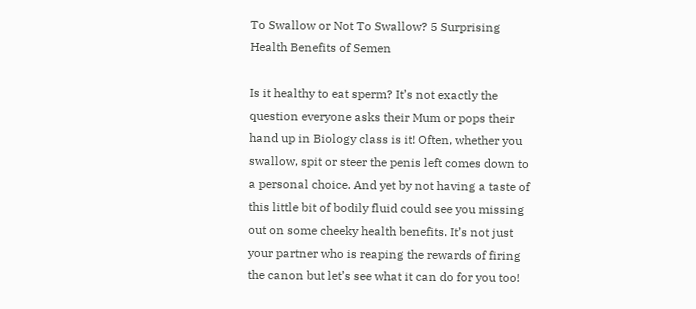To Swallow or Not To Swallow? 5 Surprising Health Benefits of Semen

Is it healthy to eat sperm? It’s not exactly the question everyone asks their Mum or pops their hand up in Biology class is it! Often, whether you swallow, spit or steer the penis left comes down to a personal choice. And yet by not having a taste of this little bit of bodily fluid could see you missing out on some cheeky health benefits. It’s not just your partner who is reaping the rewards of firing the canon but let’s see what it can do for you too!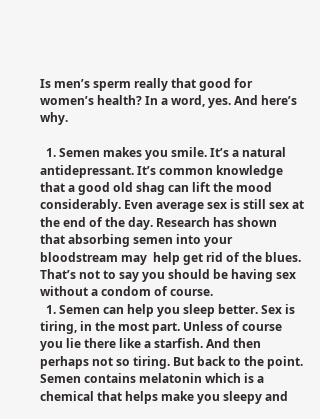Is men’s sperm really that good for women’s health? In a word, yes. And here’s why.

  1. Semen makes you smile. It’s a natural antidepressant. It’s common knowledge that a good old shag can lift the mood considerably. Even average sex is still sex at the end of the day. Research has shown that absorbing semen into your bloodstream may  help get rid of the blues. That’s not to say you should be having sex without a condom of course.
  1. Semen can help you sleep better. Sex is tiring, in the most part. Unless of course you lie there like a starfish. And then perhaps not so tiring. But back to the point. Semen contains melatonin which is a chemical that helps make you sleepy and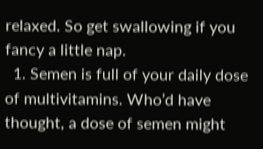relaxed. So get swallowing if you fancy a little nap.
  1. Semen is full of your daily dose of multivitamins. Who’d have thought, a dose of semen might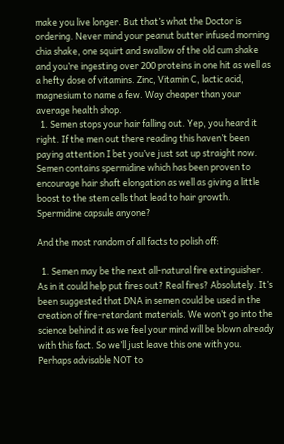make you live longer. But that’s what the Doctor is ordering. Never mind your peanut butter infused morning chia shake, one squirt and swallow of the old cum shake and you’re ingesting over 200 proteins in one hit as well as a hefty dose of vitamins. Zinc, Vitamin C, lactic acid, magnesium to name a few. Way cheaper than your average health shop.
  1. Semen stops your hair falling out. Yep, you heard it right. If the men out there reading this haven’t been paying attention I bet you’ve just sat up straight now. Semen contains spermidine which has been proven to encourage hair shaft elongation as well as giving a little boost to the stem cells that lead to hair growth. Spermidine capsule anyone?

And the most random of all facts to polish off:

  1. Semen may be the next all-natural fire extinguisher. As in it could help put fires out? Real fires? Absolutely. It’s been suggested that DNA in semen could be used in the creation of fire-retardant materials. We won’t go into the science behind it as we feel your mind will be blown already with this fact. So we’ll just leave this one with you. Perhaps advisable NOT to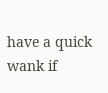have a quick wank if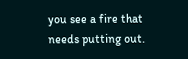you see a fire that needs putting out.